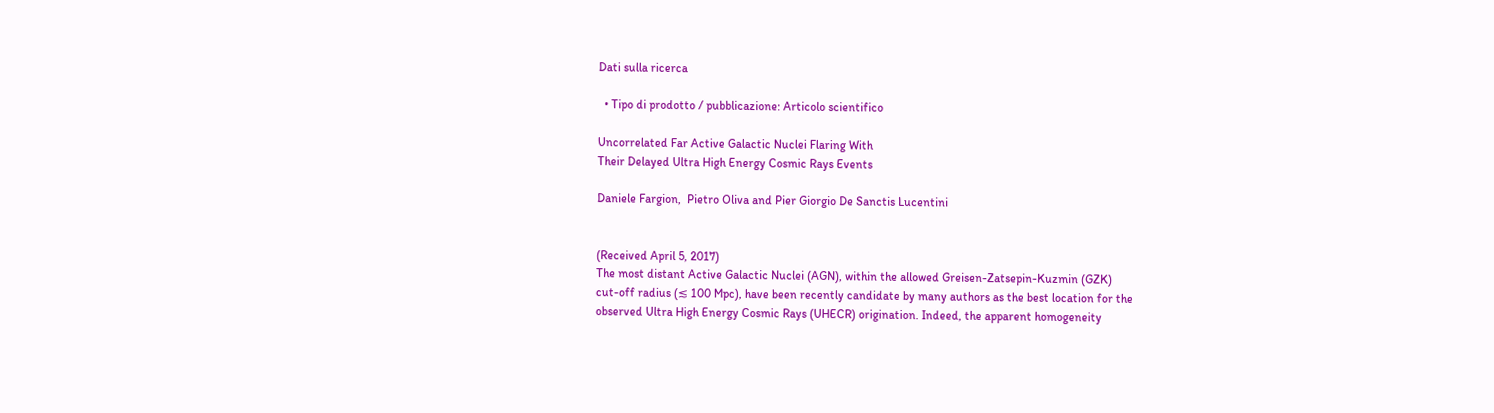Dati sulla ricerca

  • Tipo di prodotto / pubblicazione: Articolo scientifico

Uncorrelated Far Active Galactic Nuclei Flaring With
Their Delayed Ultra High Energy Cosmic Rays Events

Daniele Fargion,  Pietro Oliva and Pier Giorgio De Sanctis Lucentini


(Received April 5, 2017)
The most distant Active Galactic Nuclei (AGN), within the allowed Greisen-Zatsepin-Kuzmin (GZK)
cut-off radius (≲ 100 Mpc), have been recently candidate by many authors as the best location for the
observed Ultra High Energy Cosmic Rays (UHECR) origination. Indeed, the apparent homogeneity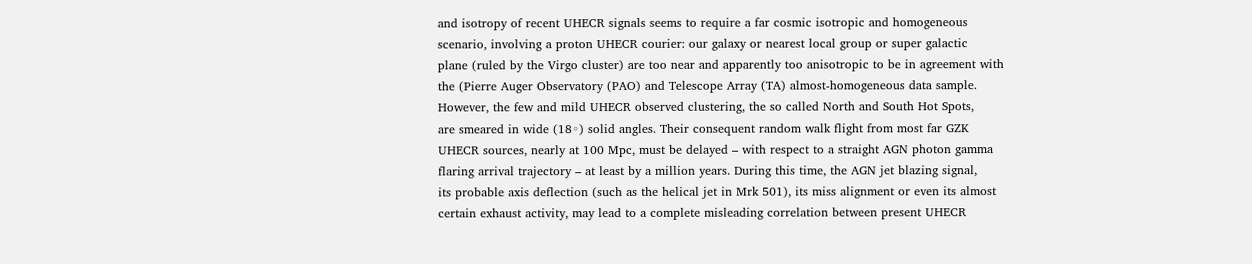and isotropy of recent UHECR signals seems to require a far cosmic isotropic and homogeneous
scenario, involving a proton UHECR courier: our galaxy or nearest local group or super galactic
plane (ruled by the Virgo cluster) are too near and apparently too anisotropic to be in agreement with
the (Pierre Auger Observatory (PAO) and Telescope Array (TA) almost-homogeneous data sample.
However, the few and mild UHECR observed clustering, the so called North and South Hot Spots,
are smeared in wide (18◦) solid angles. Their consequent random walk flight from most far GZK
UHECR sources, nearly at 100 Mpc, must be delayed – with respect to a straight AGN photon gamma
flaring arrival trajectory – at least by a million years. During this time, the AGN jet blazing signal,
its probable axis deflection (such as the helical jet in Mrk 501), its miss alignment or even its almost
certain exhaust activity, may lead to a complete misleading correlation between present UHECR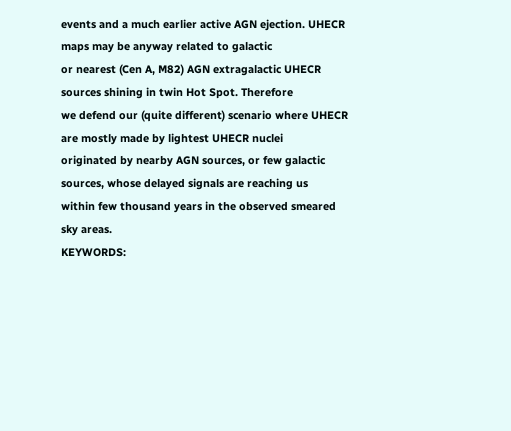events and a much earlier active AGN ejection. UHECR maps may be anyway related to galactic
or nearest (Cen A, M82) AGN extragalactic UHECR sources shining in twin Hot Spot. Therefore
we defend our (quite different) scenario where UHECR are mostly made by lightest UHECR nuclei
originated by nearby AGN sources, or few galactic sources, whose delayed signals are reaching us
within few thousand years in the observed smeared sky areas.
KEYWORDS: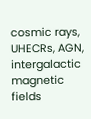cosmic rays, UHECRs, AGN, intergalactic magnetic fields